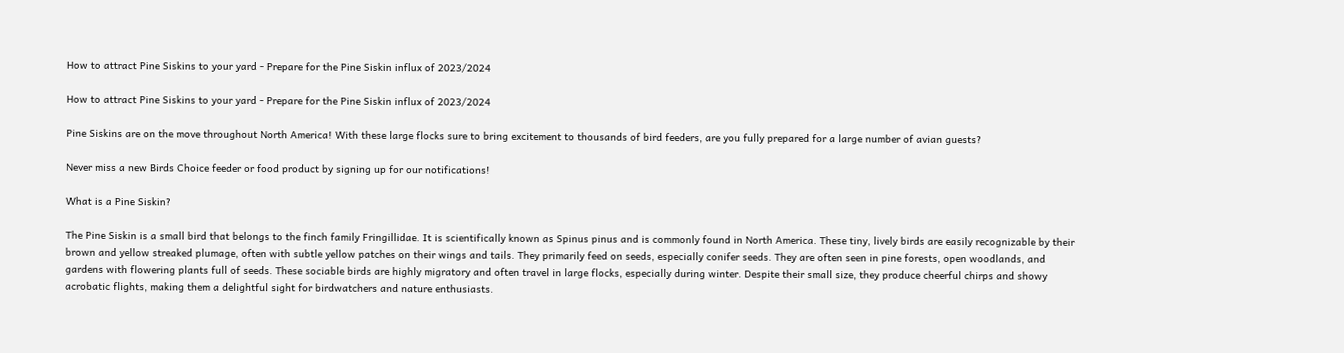How to attract Pine Siskins to your yard - Prepare for the Pine Siskin influx of 2023/2024

How to attract Pine Siskins to your yard - Prepare for the Pine Siskin influx of 2023/2024

Pine Siskins are on the move throughout North America! With these large flocks sure to bring excitement to thousands of bird feeders, are you fully prepared for a large number of avian guests?

Never miss a new Birds Choice feeder or food product by signing up for our notifications!

What is a Pine Siskin?

The Pine Siskin is a small bird that belongs to the finch family Fringillidae. It is scientifically known as Spinus pinus and is commonly found in North America. These tiny, lively birds are easily recognizable by their brown and yellow streaked plumage, often with subtle yellow patches on their wings and tails. They primarily feed on seeds, especially conifer seeds. They are often seen in pine forests, open woodlands, and gardens with flowering plants full of seeds. These sociable birds are highly migratory and often travel in large flocks, especially during winter. Despite their small size, they produce cheerful chirps and showy acrobatic flights, making them a delightful sight for birdwatchers and nature enthusiasts.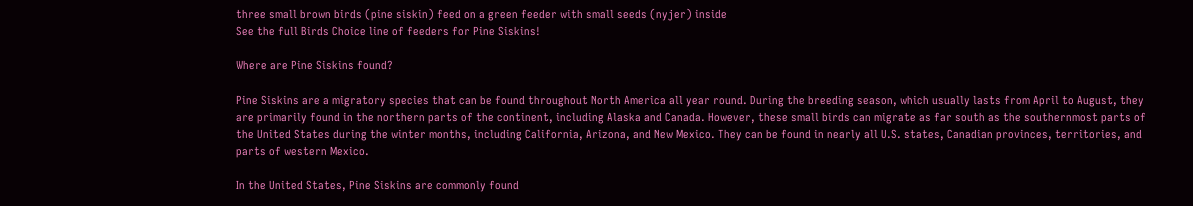three small brown birds (pine siskin) feed on a green feeder with small seeds (nyjer) inside
See the full Birds Choice line of feeders for Pine Siskins!

Where are Pine Siskins found?

Pine Siskins are a migratory species that can be found throughout North America all year round. During the breeding season, which usually lasts from April to August, they are primarily found in the northern parts of the continent, including Alaska and Canada. However, these small birds can migrate as far south as the southernmost parts of the United States during the winter months, including California, Arizona, and New Mexico. They can be found in nearly all U.S. states, Canadian provinces, territories, and parts of western Mexico.

In the United States, Pine Siskins are commonly found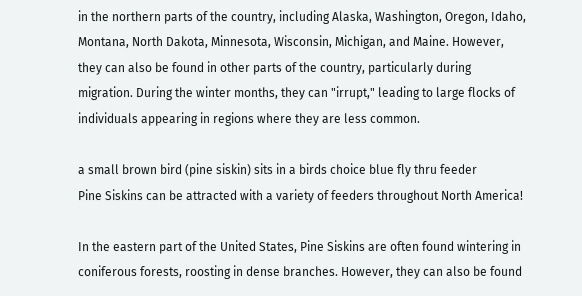in the northern parts of the country, including Alaska, Washington, Oregon, Idaho, Montana, North Dakota, Minnesota, Wisconsin, Michigan, and Maine. However, they can also be found in other parts of the country, particularly during migration. During the winter months, they can "irrupt," leading to large flocks of individuals appearing in regions where they are less common.

a small brown bird (pine siskin) sits in a birds choice blue fly thru feeder
Pine Siskins can be attracted with a variety of feeders throughout North America!

In the eastern part of the United States, Pine Siskins are often found wintering in coniferous forests, roosting in dense branches. However, they can also be found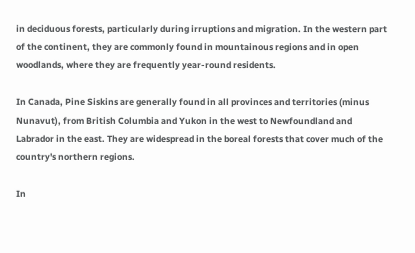in deciduous forests, particularly during irruptions and migration. In the western part of the continent, they are commonly found in mountainous regions and in open woodlands, where they are frequently year-round residents.

In Canada, Pine Siskins are generally found in all provinces and territories (minus Nunavut), from British Columbia and Yukon in the west to Newfoundland and Labrador in the east. They are widespread in the boreal forests that cover much of the country's northern regions.

In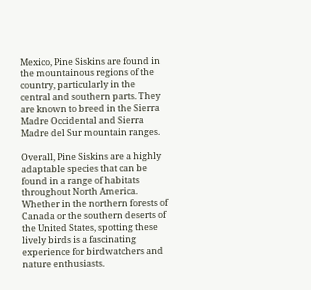Mexico, Pine Siskins are found in the mountainous regions of the country, particularly in the central and southern parts. They are known to breed in the Sierra Madre Occidental and Sierra Madre del Sur mountain ranges.

Overall, Pine Siskins are a highly adaptable species that can be found in a range of habitats throughout North America. Whether in the northern forests of Canada or the southern deserts of the United States, spotting these lively birds is a fascinating experience for birdwatchers and nature enthusiasts.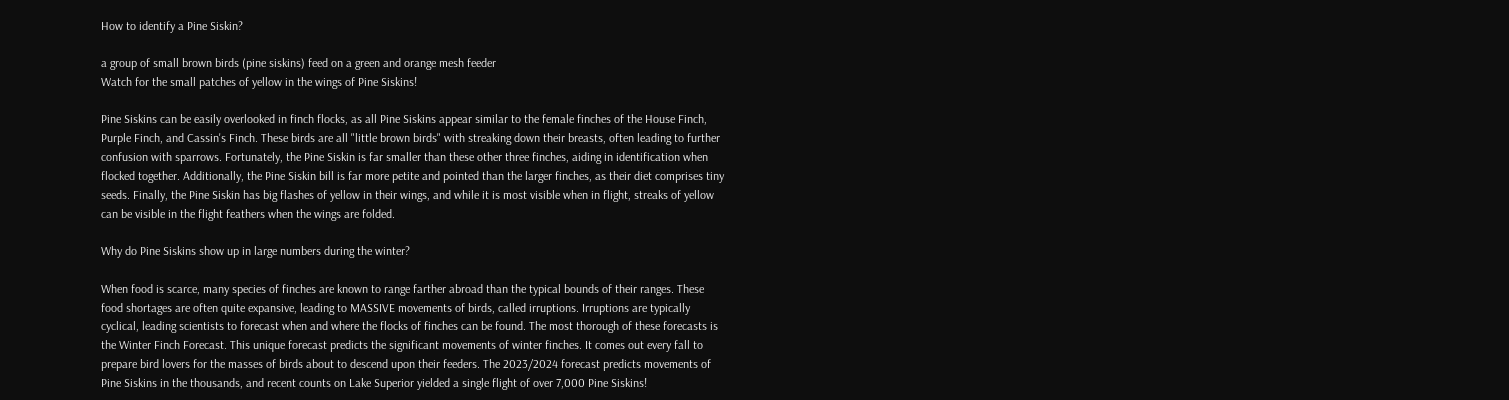How to identify a Pine Siskin?

a group of small brown birds (pine siskins) feed on a green and orange mesh feeder
Watch for the small patches of yellow in the wings of Pine Siskins!

Pine Siskins can be easily overlooked in finch flocks, as all Pine Siskins appear similar to the female finches of the House Finch, Purple Finch, and Cassin's Finch. These birds are all "little brown birds" with streaking down their breasts, often leading to further confusion with sparrows. Fortunately, the Pine Siskin is far smaller than these other three finches, aiding in identification when flocked together. Additionally, the Pine Siskin bill is far more petite and pointed than the larger finches, as their diet comprises tiny seeds. Finally, the Pine Siskin has big flashes of yellow in their wings, and while it is most visible when in flight, streaks of yellow can be visible in the flight feathers when the wings are folded.

Why do Pine Siskins show up in large numbers during the winter?

When food is scarce, many species of finches are known to range farther abroad than the typical bounds of their ranges. These food shortages are often quite expansive, leading to MASSIVE movements of birds, called irruptions. Irruptions are typically cyclical, leading scientists to forecast when and where the flocks of finches can be found. The most thorough of these forecasts is the Winter Finch Forecast. This unique forecast predicts the significant movements of winter finches. It comes out every fall to prepare bird lovers for the masses of birds about to descend upon their feeders. The 2023/2024 forecast predicts movements of Pine Siskins in the thousands, and recent counts on Lake Superior yielded a single flight of over 7,000 Pine Siskins!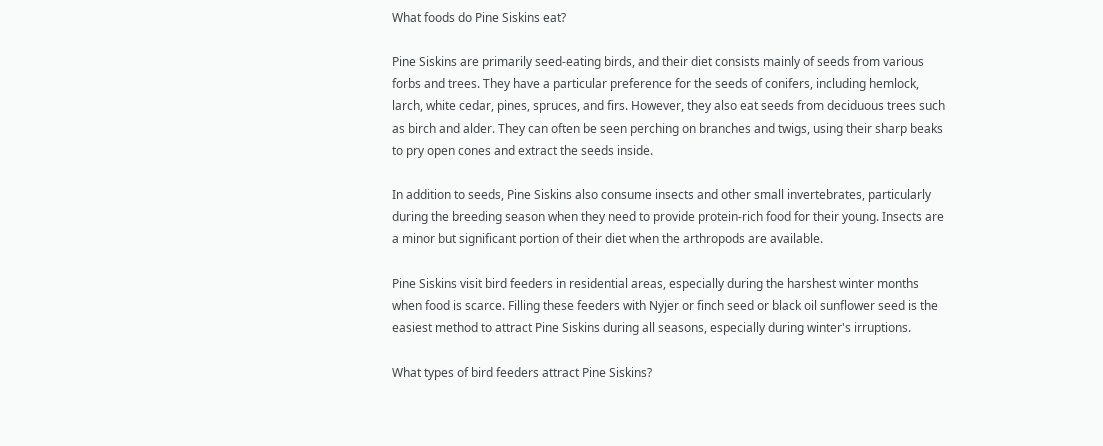What foods do Pine Siskins eat?

Pine Siskins are primarily seed-eating birds, and their diet consists mainly of seeds from various forbs and trees. They have a particular preference for the seeds of conifers, including hemlock, larch, white cedar, pines, spruces, and firs. However, they also eat seeds from deciduous trees such as birch and alder. They can often be seen perching on branches and twigs, using their sharp beaks to pry open cones and extract the seeds inside.

In addition to seeds, Pine Siskins also consume insects and other small invertebrates, particularly during the breeding season when they need to provide protein-rich food for their young. Insects are a minor but significant portion of their diet when the arthropods are available.

Pine Siskins visit bird feeders in residential areas, especially during the harshest winter months when food is scarce. Filling these feeders with Nyjer or finch seed or black oil sunflower seed is the easiest method to attract Pine Siskins during all seasons, especially during winter's irruptions.

What types of bird feeders attract Pine Siskins?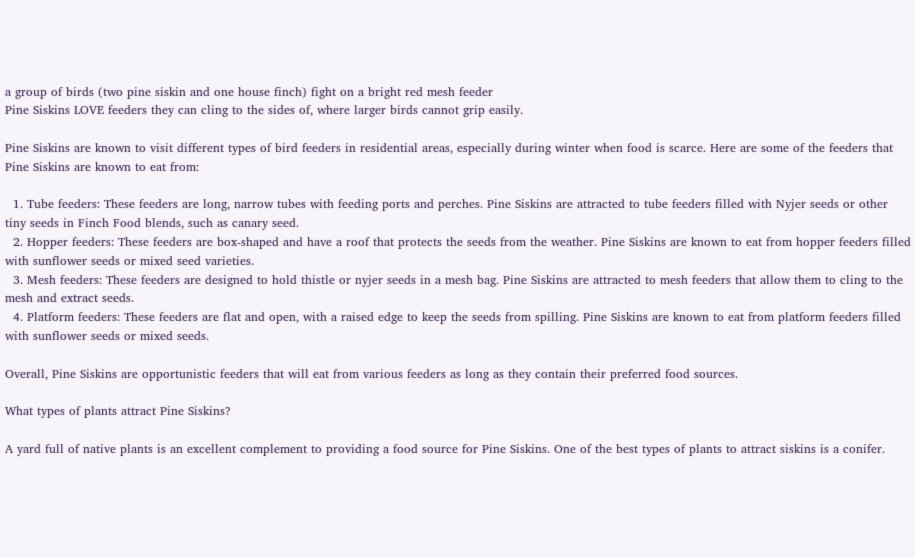a group of birds (two pine siskin and one house finch) fight on a bright red mesh feeder
Pine Siskins LOVE feeders they can cling to the sides of, where larger birds cannot grip easily.

Pine Siskins are known to visit different types of bird feeders in residential areas, especially during winter when food is scarce. Here are some of the feeders that Pine Siskins are known to eat from:

  1. Tube feeders: These feeders are long, narrow tubes with feeding ports and perches. Pine Siskins are attracted to tube feeders filled with Nyjer seeds or other tiny seeds in Finch Food blends, such as canary seed.
  2. Hopper feeders: These feeders are box-shaped and have a roof that protects the seeds from the weather. Pine Siskins are known to eat from hopper feeders filled with sunflower seeds or mixed seed varieties.
  3. Mesh feeders: These feeders are designed to hold thistle or nyjer seeds in a mesh bag. Pine Siskins are attracted to mesh feeders that allow them to cling to the mesh and extract seeds.
  4. Platform feeders: These feeders are flat and open, with a raised edge to keep the seeds from spilling. Pine Siskins are known to eat from platform feeders filled with sunflower seeds or mixed seeds.

Overall, Pine Siskins are opportunistic feeders that will eat from various feeders as long as they contain their preferred food sources.

What types of plants attract Pine Siskins?

A yard full of native plants is an excellent complement to providing a food source for Pine Siskins. One of the best types of plants to attract siskins is a conifer.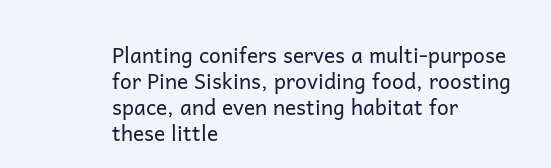Planting conifers serves a multi-purpose for Pine Siskins, providing food, roosting space, and even nesting habitat for these little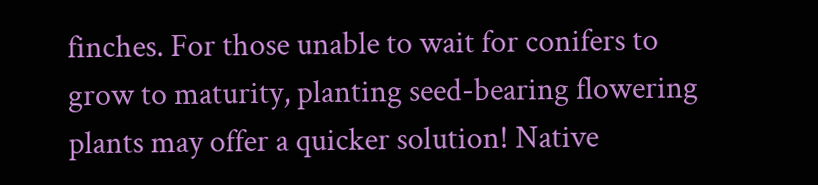finches. For those unable to wait for conifers to grow to maturity, planting seed-bearing flowering plants may offer a quicker solution! Native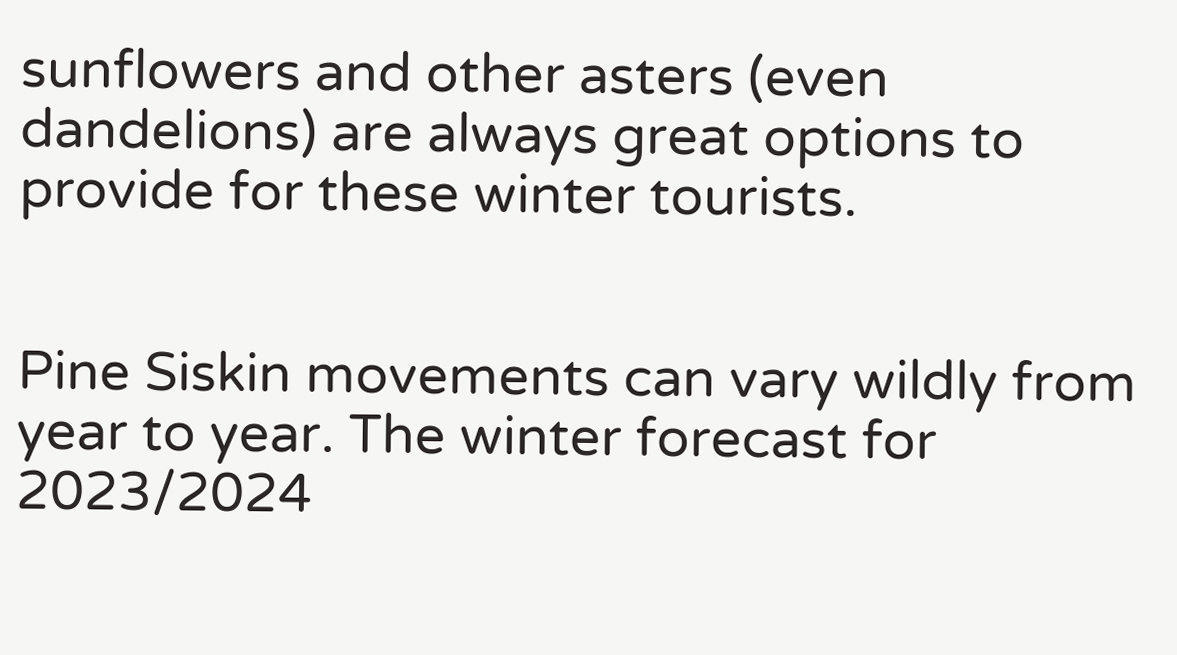sunflowers and other asters (even dandelions) are always great options to provide for these winter tourists.


Pine Siskin movements can vary wildly from year to year. The winter forecast for 2023/2024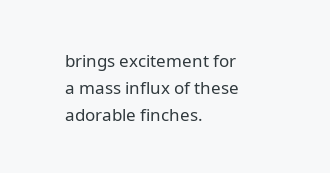brings excitement for a mass influx of these adorable finches.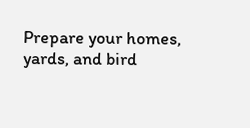Prepare your homes, yards, and bird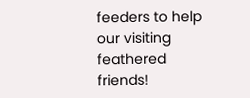feeders to help our visiting feathered friends!